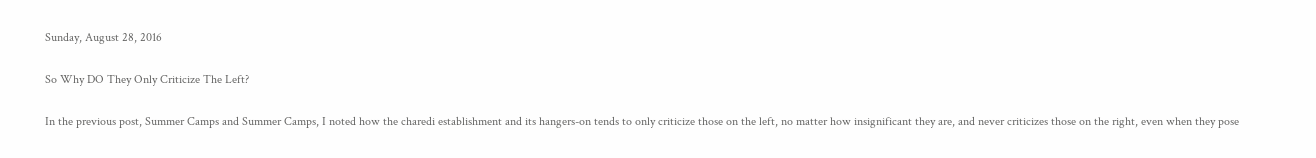Sunday, August 28, 2016

So Why DO They Only Criticize The Left?

In the previous post, Summer Camps and Summer Camps, I noted how the charedi establishment and its hangers-on tends to only criticize those on the left, no matter how insignificant they are, and never criticizes those on the right, even when they pose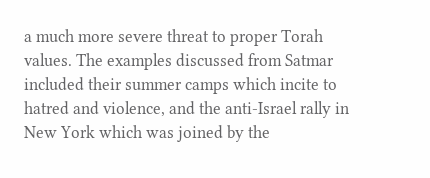a much more severe threat to proper Torah values. The examples discussed from Satmar included their summer camps which incite to hatred and violence, and the anti-Israel rally in New York which was joined by the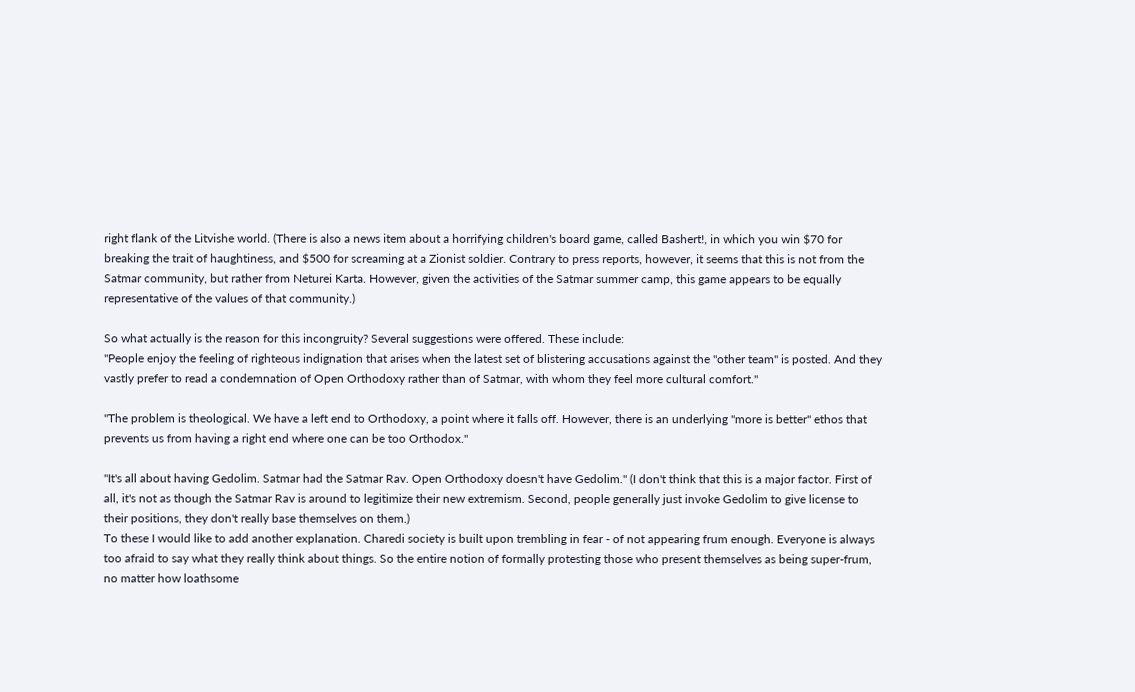right flank of the Litvishe world. (There is also a news item about a horrifying children's board game, called Bashert!, in which you win $70 for breaking the trait of haughtiness, and $500 for screaming at a Zionist soldier. Contrary to press reports, however, it seems that this is not from the Satmar community, but rather from Neturei Karta. However, given the activities of the Satmar summer camp, this game appears to be equally representative of the values of that community.)

So what actually is the reason for this incongruity? Several suggestions were offered. These include:
"People enjoy the feeling of righteous indignation that arises when the latest set of blistering accusations against the "other team" is posted. And they vastly prefer to read a condemnation of Open Orthodoxy rather than of Satmar, with whom they feel more cultural comfort."

"The problem is theological. We have a left end to Orthodoxy, a point where it falls off. However, there is an underlying "more is better" ethos that prevents us from having a right end where one can be too Orthodox."

"It's all about having Gedolim. Satmar had the Satmar Rav. Open Orthodoxy doesn't have Gedolim." (I don't think that this is a major factor. First of all, it's not as though the Satmar Rav is around to legitimize their new extremism. Second, people generally just invoke Gedolim to give license to their positions, they don't really base themselves on them.)
To these I would like to add another explanation. Charedi society is built upon trembling in fear - of not appearing frum enough. Everyone is always too afraid to say what they really think about things. So the entire notion of formally protesting those who present themselves as being super-frum, no matter how loathsome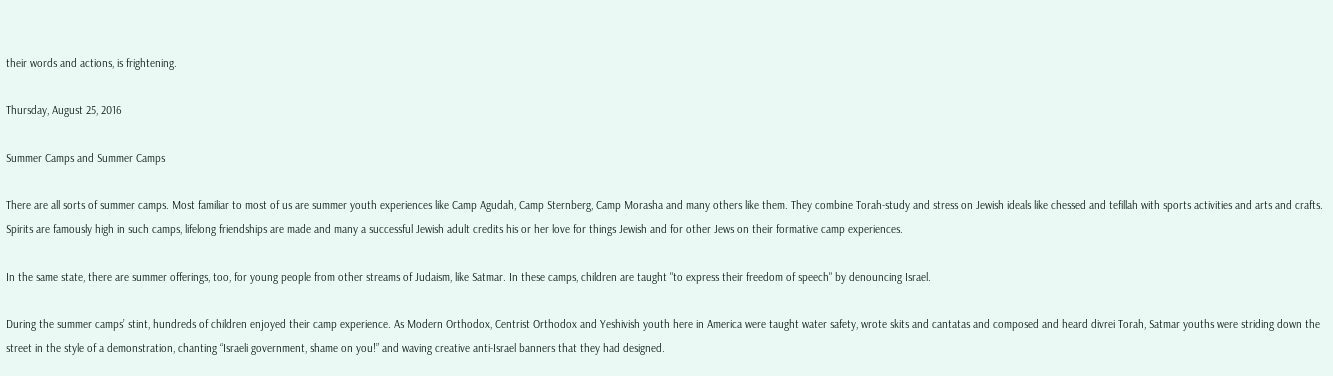their words and actions, is frightening.

Thursday, August 25, 2016

Summer Camps and Summer Camps

There are all sorts of summer camps. Most familiar to most of us are summer youth experiences like Camp Agudah, Camp Sternberg, Camp Morasha and many others like them. They combine Torah-study and stress on Jewish ideals like chessed and tefillah with sports activities and arts and crafts. Spirits are famously high in such camps, lifelong friendships are made and many a successful Jewish adult credits his or her love for things Jewish and for other Jews on their formative camp experiences.

In the same state, there are summer offerings, too, for young people from other streams of Judaism, like Satmar. In these camps, children are taught "to express their freedom of speech" by denouncing Israel.

During the summer camps’ stint, hundreds of children enjoyed their camp experience. As Modern Orthodox, Centrist Orthodox and Yeshivish youth here in America were taught water safety, wrote skits and cantatas and composed and heard divrei Torah, Satmar youths were striding down the street in the style of a demonstration, chanting “Israeli government, shame on you!” and waving creative anti-Israel banners that they had designed.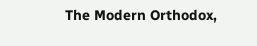The Modern Orthodox,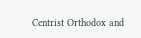Centrist Orthodox and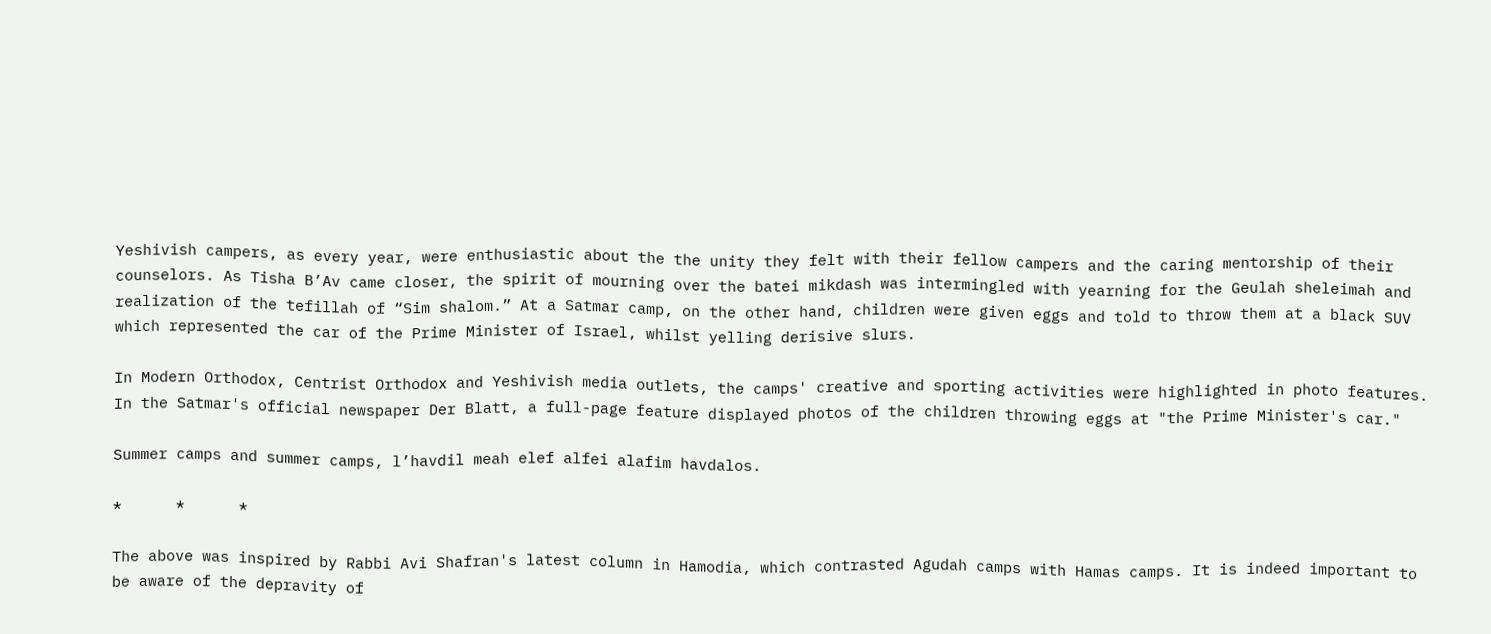Yeshivish campers, as every year, were enthusiastic about the the unity they felt with their fellow campers and the caring mentorship of their counselors. As Tisha B’Av came closer, the spirit of mourning over the batei mikdash was intermingled with yearning for the Geulah sheleimah and realization of the tefillah of “Sim shalom.” At a Satmar camp, on the other hand, children were given eggs and told to throw them at a black SUV which represented the car of the Prime Minister of Israel, whilst yelling derisive slurs.

In Modern Orthodox, Centrist Orthodox and Yeshivish media outlets, the camps' creative and sporting activities were highlighted in photo features. In the Satmar's official newspaper Der Blatt, a full-page feature displayed photos of the children throwing eggs at "the Prime Minister's car."

Summer camps and summer camps, l’havdil meah elef alfei alafim havdalos.

*      *      *

The above was inspired by Rabbi Avi Shafran's latest column in Hamodia, which contrasted Agudah camps with Hamas camps. It is indeed important to be aware of the depravity of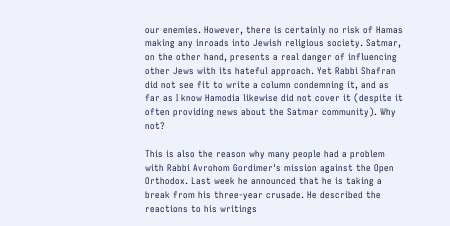our enemies. However, there is certainly no risk of Hamas making any inroads into Jewish religious society. Satmar, on the other hand, presents a real danger of influencing other Jews with its hateful approach. Yet Rabbi Shafran did not see fit to write a column condemning it, and as far as I know Hamodia likewise did not cover it (despite it often providing news about the Satmar community). Why not?

This is also the reason why many people had a problem with Rabbi Avrohom Gordimer's mission against the Open Orthodox. Last week he announced that he is taking a break from his three-year crusade. He described the reactions to his writings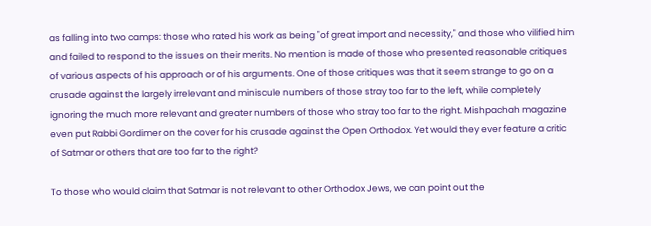as falling into two camps: those who rated his work as being "of great import and necessity," and those who vilified him and failed to respond to the issues on their merits. No mention is made of those who presented reasonable critiques of various aspects of his approach or of his arguments. One of those critiques was that it seem strange to go on a crusade against the largely irrelevant and miniscule numbers of those stray too far to the left, while completely ignoring the much more relevant and greater numbers of those who stray too far to the right. Mishpachah magazine even put Rabbi Gordimer on the cover for his crusade against the Open Orthodox. Yet would they ever feature a critic of Satmar or others that are too far to the right?

To those who would claim that Satmar is not relevant to other Orthodox Jews, we can point out the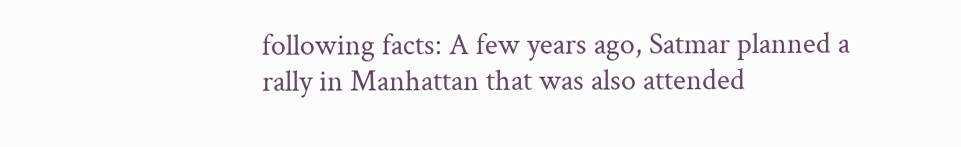following facts: A few years ago, Satmar planned a rally in Manhattan that was also attended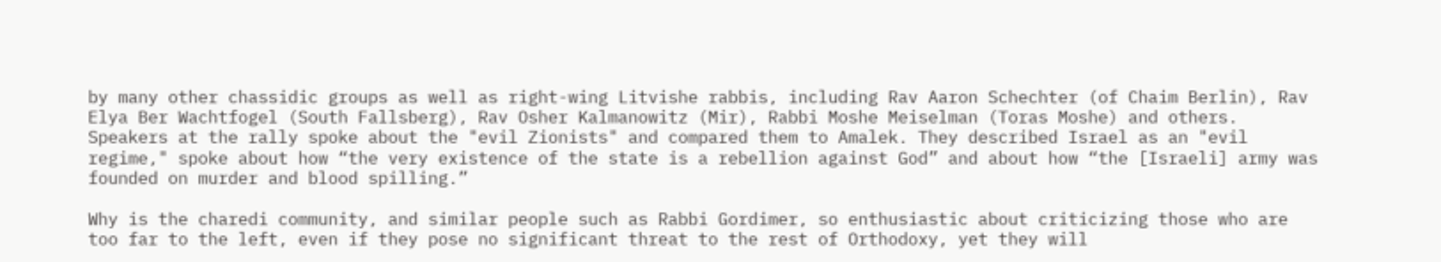by many other chassidic groups as well as right-wing Litvishe rabbis, including Rav Aaron Schechter (of Chaim Berlin), Rav Elya Ber Wachtfogel (South Fallsberg), Rav Osher Kalmanowitz (Mir), Rabbi Moshe Meiselman (Toras Moshe) and others. Speakers at the rally spoke about the "evil Zionists" and compared them to Amalek. They described Israel as an "evil regime," spoke about how “the very existence of the state is a rebellion against God” and about how “the [Israeli] army was founded on murder and blood spilling.”

Why is the charedi community, and similar people such as Rabbi Gordimer, so enthusiastic about criticizing those who are too far to the left, even if they pose no significant threat to the rest of Orthodoxy, yet they will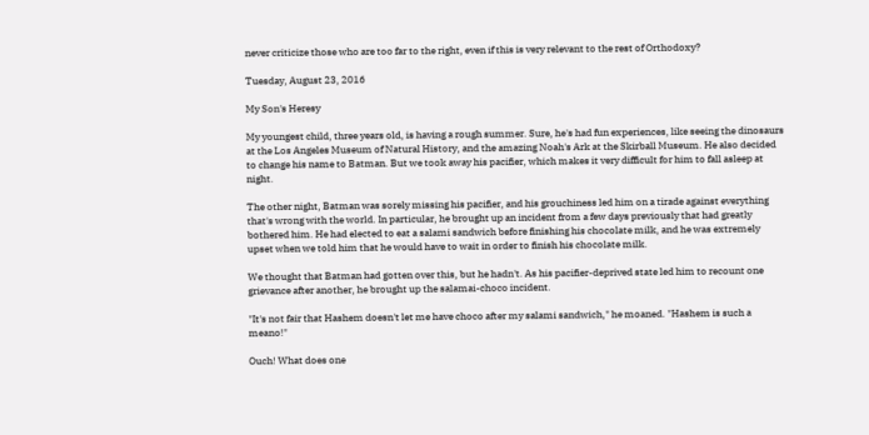never criticize those who are too far to the right, even if this is very relevant to the rest of Orthodoxy?

Tuesday, August 23, 2016

My Son's Heresy

My youngest child, three years old, is having a rough summer. Sure, he's had fun experiences, like seeing the dinosaurs at the Los Angeles Museum of Natural History, and the amazing Noah's Ark at the Skirball Museum. He also decided to change his name to Batman. But we took away his pacifier, which makes it very difficult for him to fall asleep at night.

The other night, Batman was sorely missing his pacifier, and his grouchiness led him on a tirade against everything that's wrong with the world. In particular, he brought up an incident from a few days previously that had greatly bothered him. He had elected to eat a salami sandwich before finishing his chocolate milk, and he was extremely upset when we told him that he would have to wait in order to finish his chocolate milk.

We thought that Batman had gotten over this, but he hadn't. As his pacifier-deprived state led him to recount one grievance after another, he brought up the salamai-choco incident.

"It's not fair that Hashem doesn't let me have choco after my salami sandwich," he moaned. "Hashem is such a meano!"

Ouch! What does one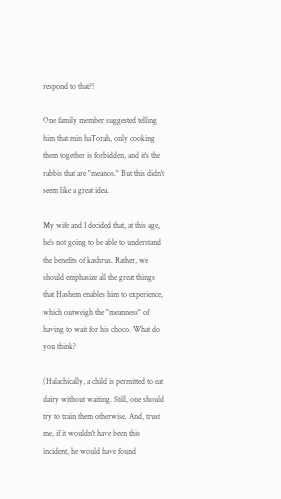respond to that?!

One family member suggested telling him that min haTorah, only cooking them together is forbidden, and it's the rabbis that are "meanos." But this didn't seem like a great idea.

My wife and I decided that, at this age, he's not going to be able to understand the benefits of kashrus. Rather, we should emphasize all the great things that Hashem enables him to experience, which outweigh the "meanness" of having to wait for his choco. What do you think?

(Halachically, a child is permitted to eat dairy without waiting. Still, one should try to train them otherwise. And, trust me, if it wouldn't have been this incident, he would have found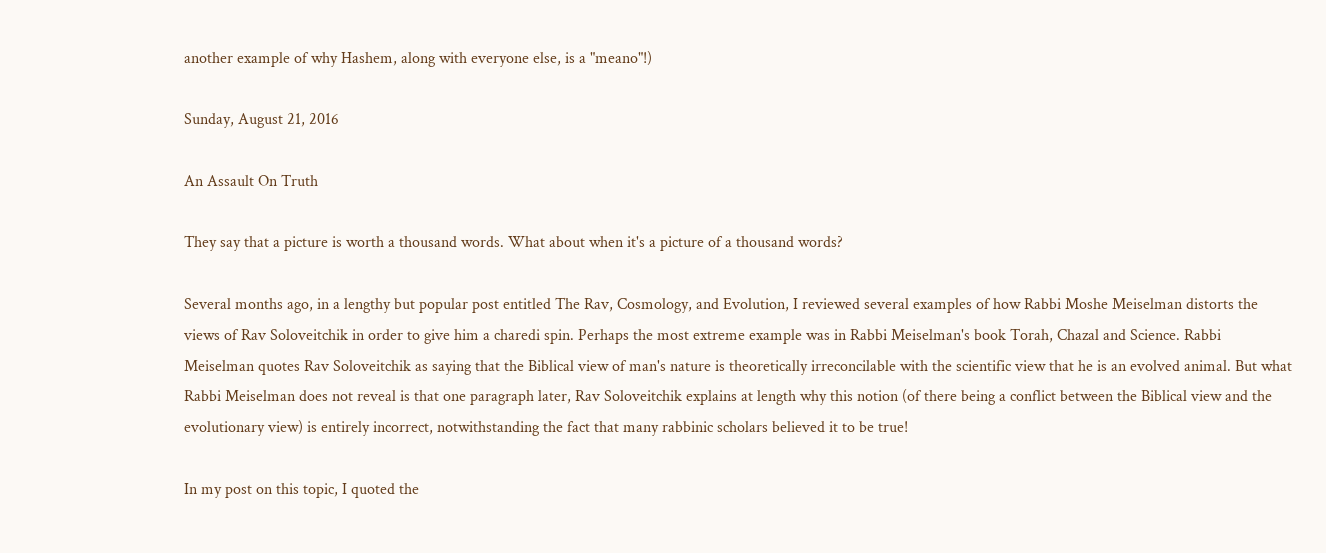another example of why Hashem, along with everyone else, is a "meano"!)

Sunday, August 21, 2016

An Assault On Truth

They say that a picture is worth a thousand words. What about when it's a picture of a thousand words?

Several months ago, in a lengthy but popular post entitled The Rav, Cosmology, and Evolution, I reviewed several examples of how Rabbi Moshe Meiselman distorts the views of Rav Soloveitchik in order to give him a charedi spin. Perhaps the most extreme example was in Rabbi Meiselman's book Torah, Chazal and Science. Rabbi Meiselman quotes Rav Soloveitchik as saying that the Biblical view of man's nature is theoretically irreconcilable with the scientific view that he is an evolved animal. But what Rabbi Meiselman does not reveal is that one paragraph later, Rav Soloveitchik explains at length why this notion (of there being a conflict between the Biblical view and the evolutionary view) is entirely incorrect, notwithstanding the fact that many rabbinic scholars believed it to be true!

In my post on this topic, I quoted the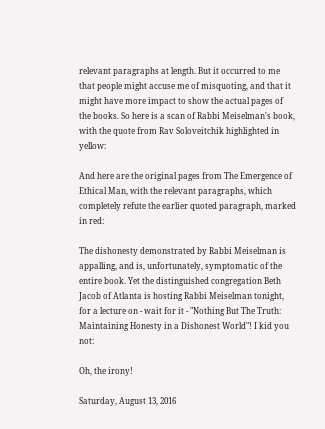relevant paragraphs at length. But it occurred to me that people might accuse me of misquoting, and that it might have more impact to show the actual pages of the books. So here is a scan of Rabbi Meiselman's book, with the quote from Rav Soloveitchik highlighted in yellow:

And here are the original pages from The Emergence of Ethical Man, with the relevant paragraphs, which completely refute the earlier quoted paragraph, marked in red:

The dishonesty demonstrated by Rabbi Meiselman is appalling, and is, unfortunately, symptomatic of the entire book. Yet the distinguished congregation Beth Jacob of Atlanta is hosting Rabbi Meiselman tonight, for a lecture on - wait for it - "Nothing But The Truth: Maintaining Honesty in a Dishonest World"! I kid you not:

Oh, the irony!

Saturday, August 13, 2016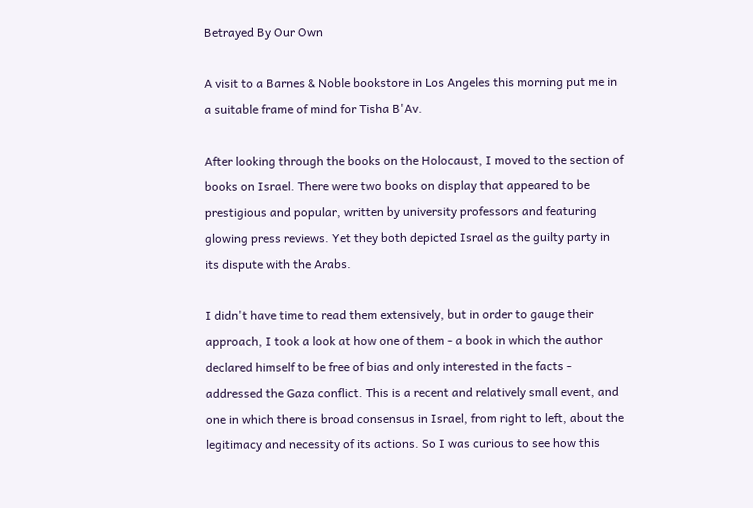Betrayed By Our Own

A visit to a Barnes & Noble bookstore in Los Angeles this morning put me in a suitable frame of mind for Tisha B'Av.

After looking through the books on the Holocaust, I moved to the section of books on Israel. There were two books on display that appeared to be prestigious and popular, written by university professors and featuring glowing press reviews. Yet they both depicted Israel as the guilty party in its dispute with the Arabs.

I didn't have time to read them extensively, but in order to gauge their approach, I took a look at how one of them - a book in which the author declared himself to be free of bias and only interested in the facts - addressed the Gaza conflict. This is a recent and relatively small event, and one in which there is broad consensus in Israel, from right to left, about the legitimacy and necessity of its actions. So I was curious to see how this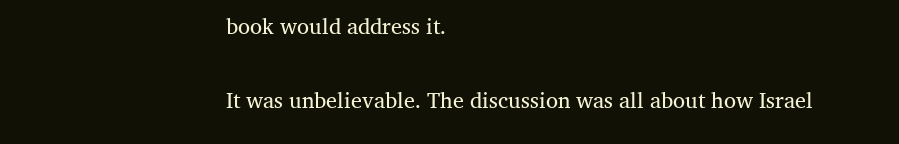book would address it.

It was unbelievable. The discussion was all about how Israel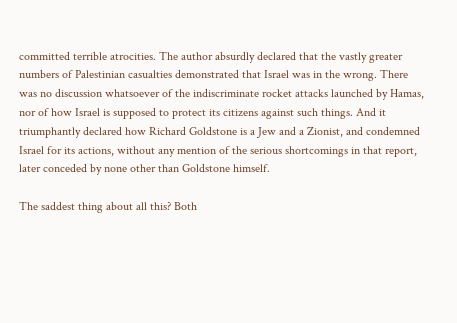committed terrible atrocities. The author absurdly declared that the vastly greater numbers of Palestinian casualties demonstrated that Israel was in the wrong. There was no discussion whatsoever of the indiscriminate rocket attacks launched by Hamas, nor of how Israel is supposed to protect its citizens against such things. And it triumphantly declared how Richard Goldstone is a Jew and a Zionist, and condemned Israel for its actions, without any mention of the serious shortcomings in that report, later conceded by none other than Goldstone himself.

The saddest thing about all this? Both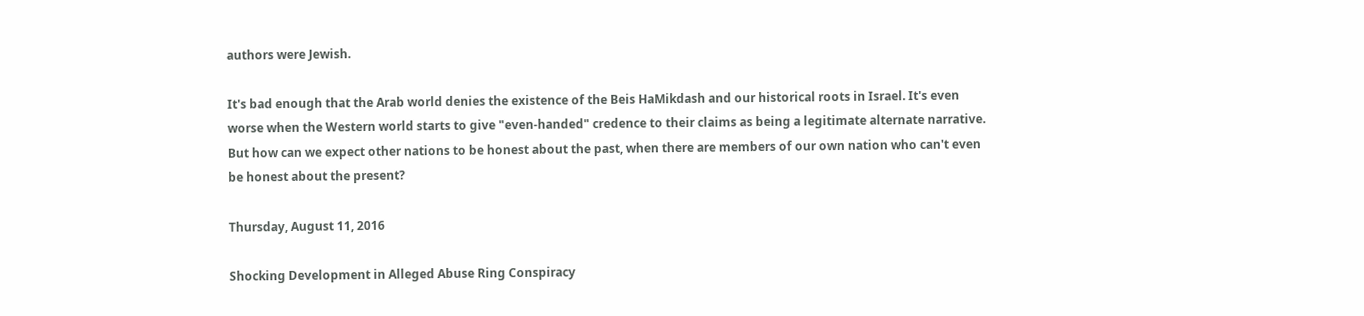authors were Jewish.

It's bad enough that the Arab world denies the existence of the Beis HaMikdash and our historical roots in Israel. It's even worse when the Western world starts to give "even-handed" credence to their claims as being a legitimate alternate narrative. But how can we expect other nations to be honest about the past, when there are members of our own nation who can't even be honest about the present?

Thursday, August 11, 2016

Shocking Development in Alleged Abuse Ring Conspiracy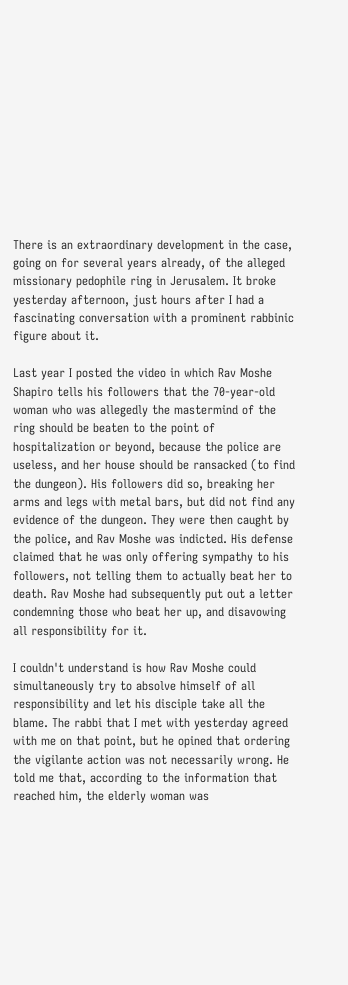There is an extraordinary development in the case, going on for several years already, of the alleged missionary pedophile ring in Jerusalem. It broke yesterday afternoon, just hours after I had a fascinating conversation with a prominent rabbinic figure about it.

Last year I posted the video in which Rav Moshe Shapiro tells his followers that the 70-year-old woman who was allegedly the mastermind of the ring should be beaten to the point of hospitalization or beyond, because the police are useless, and her house should be ransacked (to find the dungeon). His followers did so, breaking her arms and legs with metal bars, but did not find any evidence of the dungeon. They were then caught by the police, and Rav Moshe was indicted. His defense claimed that he was only offering sympathy to his followers, not telling them to actually beat her to death. Rav Moshe had subsequently put out a letter condemning those who beat her up, and disavowing all responsibility for it.

I couldn't understand is how Rav Moshe could simultaneously try to absolve himself of all responsibility and let his disciple take all the blame. The rabbi that I met with yesterday agreed with me on that point, but he opined that ordering the vigilante action was not necessarily wrong. He told me that, according to the information that reached him, the elderly woman was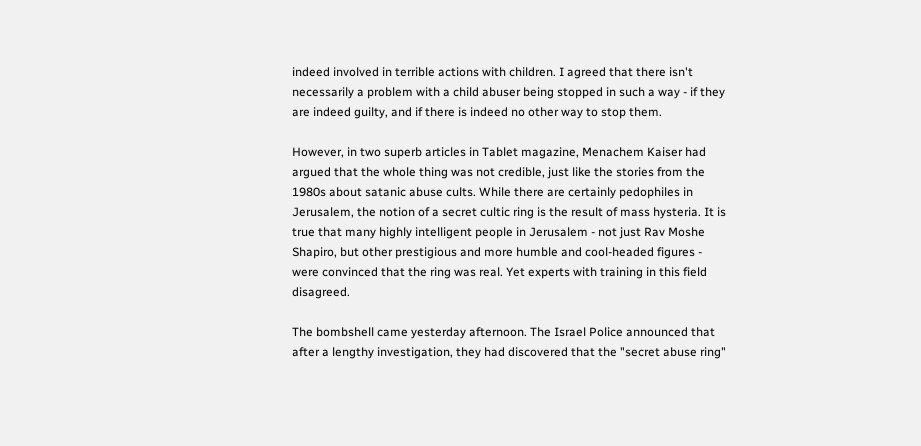indeed involved in terrible actions with children. I agreed that there isn't necessarily a problem with a child abuser being stopped in such a way - if they are indeed guilty, and if there is indeed no other way to stop them.

However, in two superb articles in Tablet magazine, Menachem Kaiser had argued that the whole thing was not credible, just like the stories from the 1980s about satanic abuse cults. While there are certainly pedophiles in Jerusalem, the notion of a secret cultic ring is the result of mass hysteria. It is true that many highly intelligent people in Jerusalem - not just Rav Moshe Shapiro, but other prestigious and more humble and cool-headed figures - were convinced that the ring was real. Yet experts with training in this field disagreed.

The bombshell came yesterday afternoon. The Israel Police announced that after a lengthy investigation, they had discovered that the "secret abuse ring"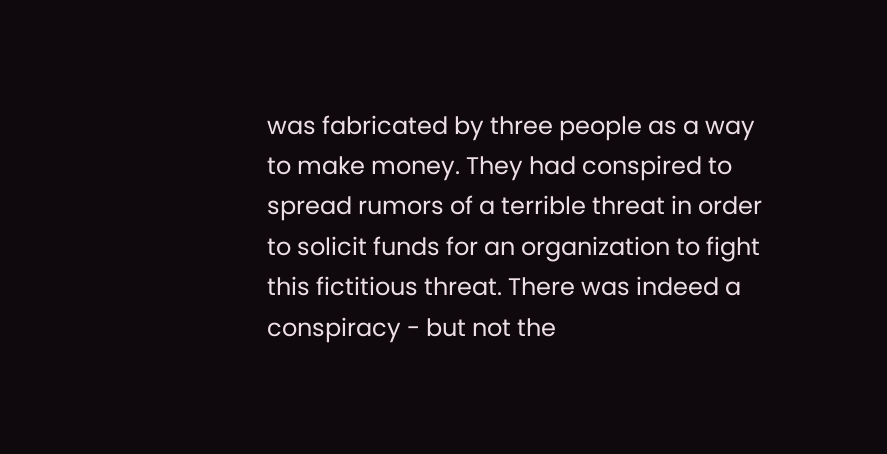was fabricated by three people as a way to make money. They had conspired to spread rumors of a terrible threat in order to solicit funds for an organization to fight this fictitious threat. There was indeed a conspiracy - but not the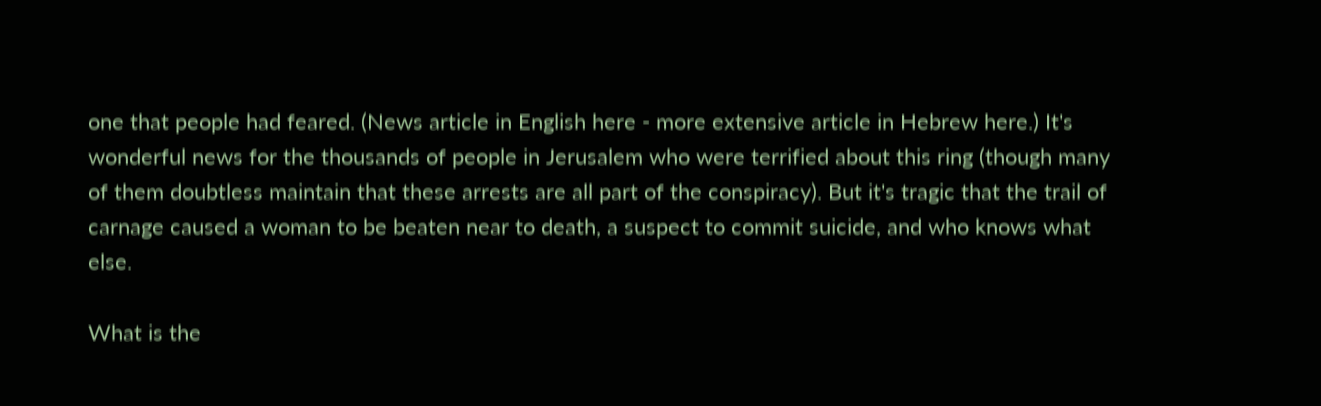one that people had feared. (News article in English here - more extensive article in Hebrew here.) It's wonderful news for the thousands of people in Jerusalem who were terrified about this ring (though many of them doubtless maintain that these arrests are all part of the conspiracy). But it's tragic that the trail of carnage caused a woman to be beaten near to death, a suspect to commit suicide, and who knows what else.

What is the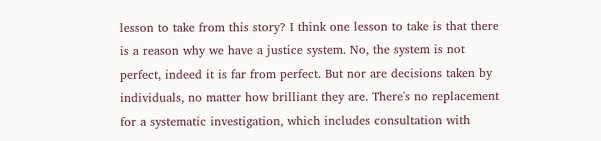lesson to take from this story? I think one lesson to take is that there is a reason why we have a justice system. No, the system is not perfect, indeed it is far from perfect. But nor are decisions taken by individuals, no matter how brilliant they are. There's no replacement for a systematic investigation, which includes consultation with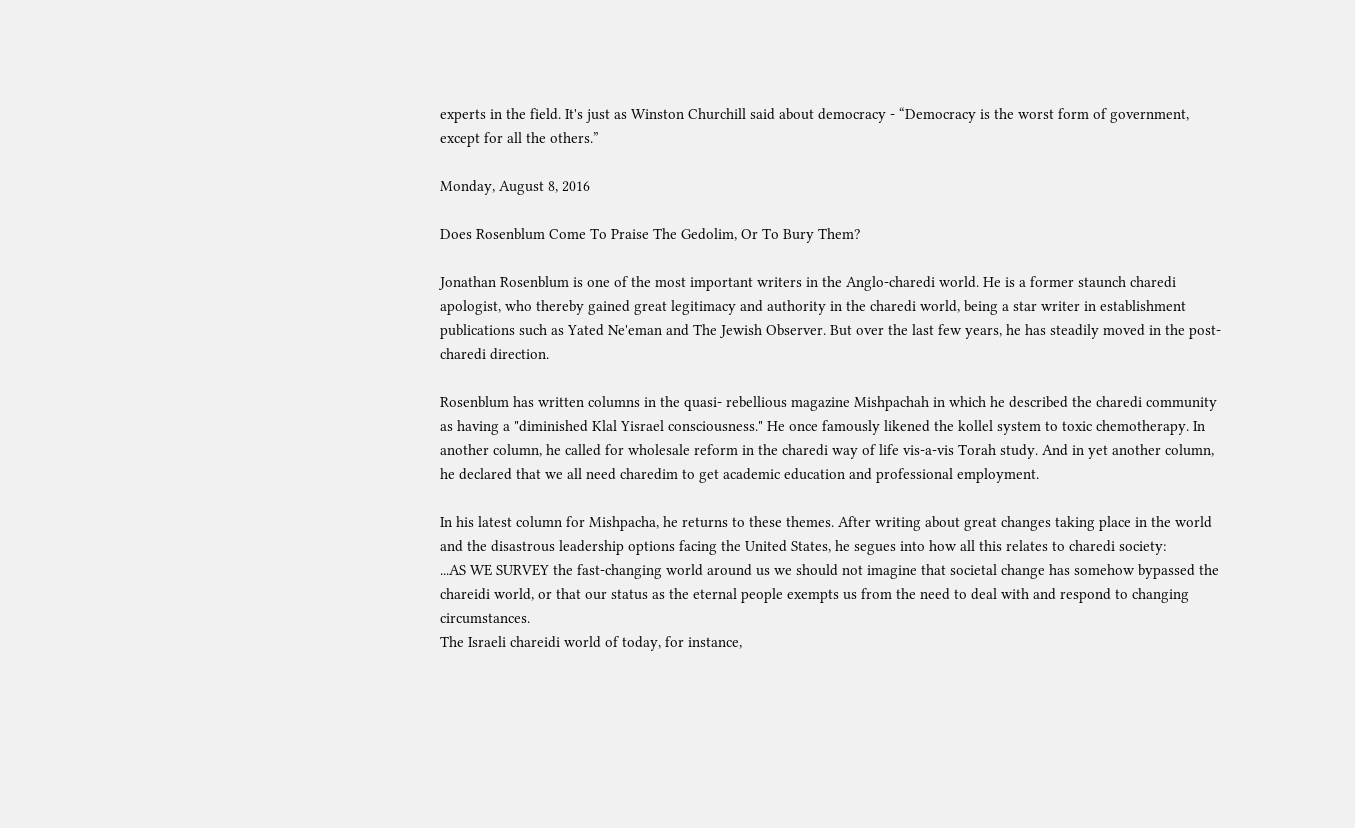experts in the field. It's just as Winston Churchill said about democracy - “Democracy is the worst form of government, except for all the others.”

Monday, August 8, 2016

Does Rosenblum Come To Praise The Gedolim, Or To Bury Them?

Jonathan Rosenblum is one of the most important writers in the Anglo-charedi world. He is a former staunch charedi apologist, who thereby gained great legitimacy and authority in the charedi world, being a star writer in establishment publications such as Yated Ne'eman and The Jewish Observer. But over the last few years, he has steadily moved in the post-charedi direction.

Rosenblum has written columns in the quasi- rebellious magazine Mishpachah in which he described the charedi community as having a "diminished Klal Yisrael consciousness." He once famously likened the kollel system to toxic chemotherapy. In another column, he called for wholesale reform in the charedi way of life vis-a-vis Torah study. And in yet another column, he declared that we all need charedim to get academic education and professional employment.

In his latest column for Mishpacha, he returns to these themes. After writing about great changes taking place in the world and the disastrous leadership options facing the United States, he segues into how all this relates to charedi society:
...AS WE SURVEY the fast-changing world around us we should not imagine that societal change has somehow bypassed the chareidi world, or that our status as the eternal people exempts us from the need to deal with and respond to changing circumstances.
The Israeli chareidi world of today, for instance,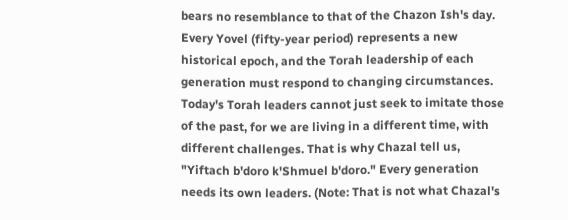bears no resemblance to that of the Chazon Ish's day. Every Yovel (fifty-year period) represents a new historical epoch, and the Torah leadership of each generation must respond to changing circumstances. Today's Torah leaders cannot just seek to imitate those of the past, for we are living in a different time, with different challenges. That is why Chazal tell us, "Yiftach b'doro k'Shmuel b'doro." Every generation needs its own leaders. (Note: That is not what Chazal's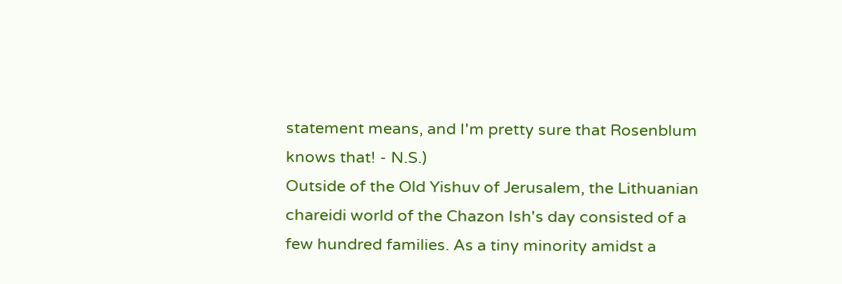statement means, and I'm pretty sure that Rosenblum knows that! - N.S.)
Outside of the Old Yishuv of Jerusalem, the Lithuanian chareidi world of the Chazon Ish's day consisted of a few hundred families. As a tiny minority amidst a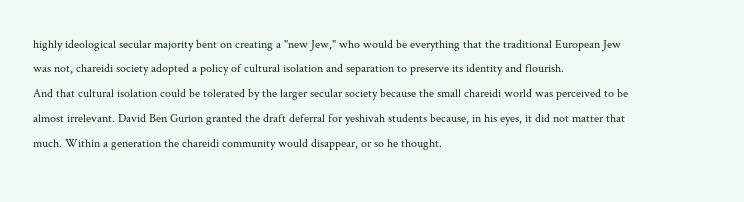highly ideological secular majority bent on creating a "new Jew," who would be everything that the traditional European Jew was not, chareidi society adopted a policy of cultural isolation and separation to preserve its identity and flourish.
And that cultural isolation could be tolerated by the larger secular society because the small chareidi world was perceived to be almost irrelevant. David Ben Gurion granted the draft deferral for yeshivah students because, in his eyes, it did not matter that much. Within a generation the chareidi community would disappear, or so he thought.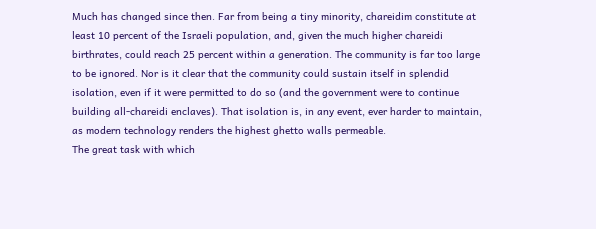Much has changed since then. Far from being a tiny minority, chareidim constitute at least 10 percent of the Israeli population, and, given the much higher chareidi birthrates, could reach 25 percent within a generation. The community is far too large to be ignored. Nor is it clear that the community could sustain itself in splendid isolation, even if it were permitted to do so (and the government were to continue building all-chareidi enclaves). That isolation is, in any event, ever harder to maintain, as modern technology renders the highest ghetto walls permeable.
The great task with which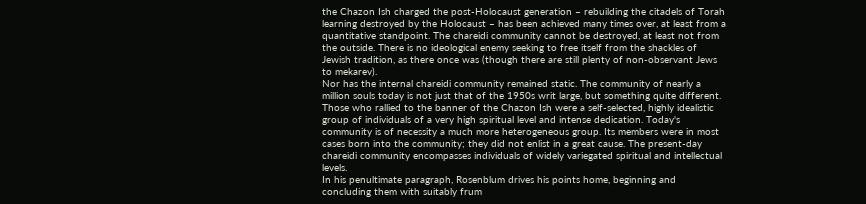the Chazon Ish charged the post-Holocaust generation – rebuilding the citadels of Torah learning destroyed by the Holocaust – has been achieved many times over, at least from a quantitative standpoint. The chareidi community cannot be destroyed, at least not from the outside. There is no ideological enemy seeking to free itself from the shackles of Jewish tradition, as there once was (though there are still plenty of non-observant Jews to mekarev).
Nor has the internal chareidi community remained static. The community of nearly a million souls today is not just that of the 1950s writ large, but something quite different. Those who rallied to the banner of the Chazon Ish were a self-selected, highly idealistic group of individuals of a very high spiritual level and intense dedication. Today's community is of necessity a much more heterogeneous group. Its members were in most cases born into the community; they did not enlist in a great cause. The present-day chareidi community encompasses individuals of widely variegated spiritual and intellectual levels.
In his penultimate paragraph, Rosenblum drives his points home, beginning and concluding them with suitably frum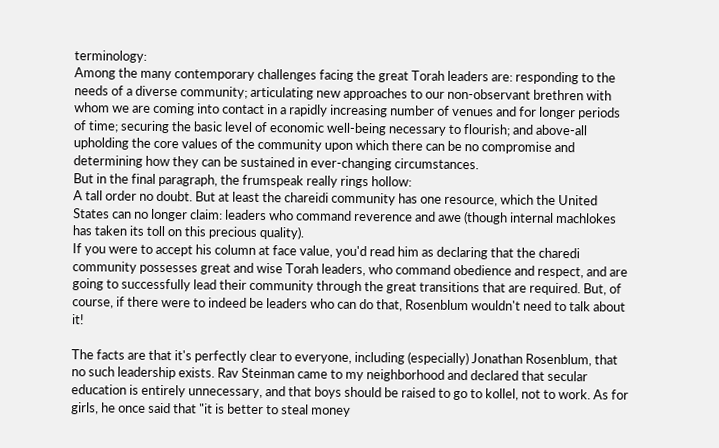terminology:
Among the many contemporary challenges facing the great Torah leaders are: responding to the needs of a diverse community; articulating new approaches to our non-observant brethren with whom we are coming into contact in a rapidly increasing number of venues and for longer periods of time; securing the basic level of economic well-being necessary to flourish; and above-all upholding the core values of the community upon which there can be no compromise and determining how they can be sustained in ever-changing circumstances.
But in the final paragraph, the frumspeak really rings hollow:
A tall order no doubt. But at least the chareidi community has one resource, which the United States can no longer claim: leaders who command reverence and awe (though internal machlokes has taken its toll on this precious quality).
If you were to accept his column at face value, you'd read him as declaring that the charedi community possesses great and wise Torah leaders, who command obedience and respect, and are going to successfully lead their community through the great transitions that are required. But, of course, if there were to indeed be leaders who can do that, Rosenblum wouldn't need to talk about it!

The facts are that it's perfectly clear to everyone, including (especially) Jonathan Rosenblum, that no such leadership exists. Rav Steinman came to my neighborhood and declared that secular education is entirely unnecessary, and that boys should be raised to go to kollel, not to work. As for girls, he once said that "it is better to steal money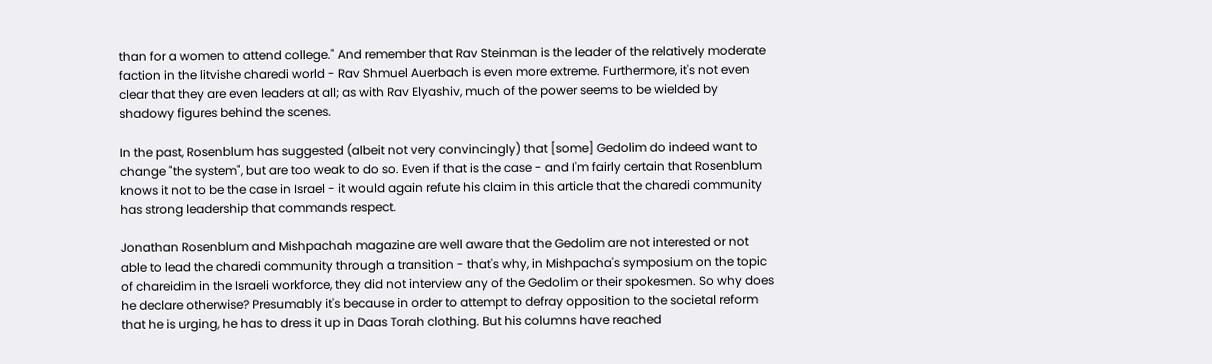than for a women to attend college." And remember that Rav Steinman is the leader of the relatively moderate faction in the litvishe charedi world - Rav Shmuel Auerbach is even more extreme. Furthermore, it's not even clear that they are even leaders at all; as with Rav Elyashiv, much of the power seems to be wielded by shadowy figures behind the scenes.

In the past, Rosenblum has suggested (albeit not very convincingly) that [some] Gedolim do indeed want to change "the system", but are too weak to do so. Even if that is the case - and I'm fairly certain that Rosenblum knows it not to be the case in Israel - it would again refute his claim in this article that the charedi community has strong leadership that commands respect.

Jonathan Rosenblum and Mishpachah magazine are well aware that the Gedolim are not interested or not able to lead the charedi community through a transition - that's why, in Mishpacha's symposium on the topic of chareidim in the Israeli workforce, they did not interview any of the Gedolim or their spokesmen. So why does he declare otherwise? Presumably it's because in order to attempt to defray opposition to the societal reform that he is urging, he has to dress it up in Daas Torah clothing. But his columns have reached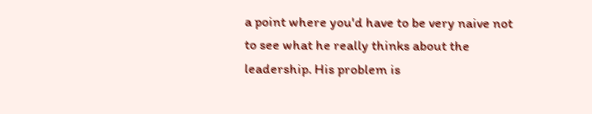a point where you'd have to be very naive not to see what he really thinks about the leadership. His problem is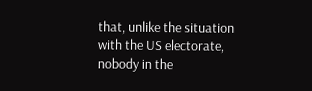that, unlike the situation with the US electorate, nobody in the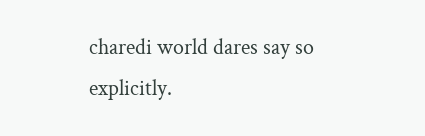charedi world dares say so explicitly.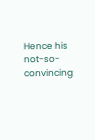Hence his not-so-convincing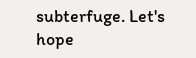subterfuge. Let's hope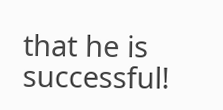that he is successful!